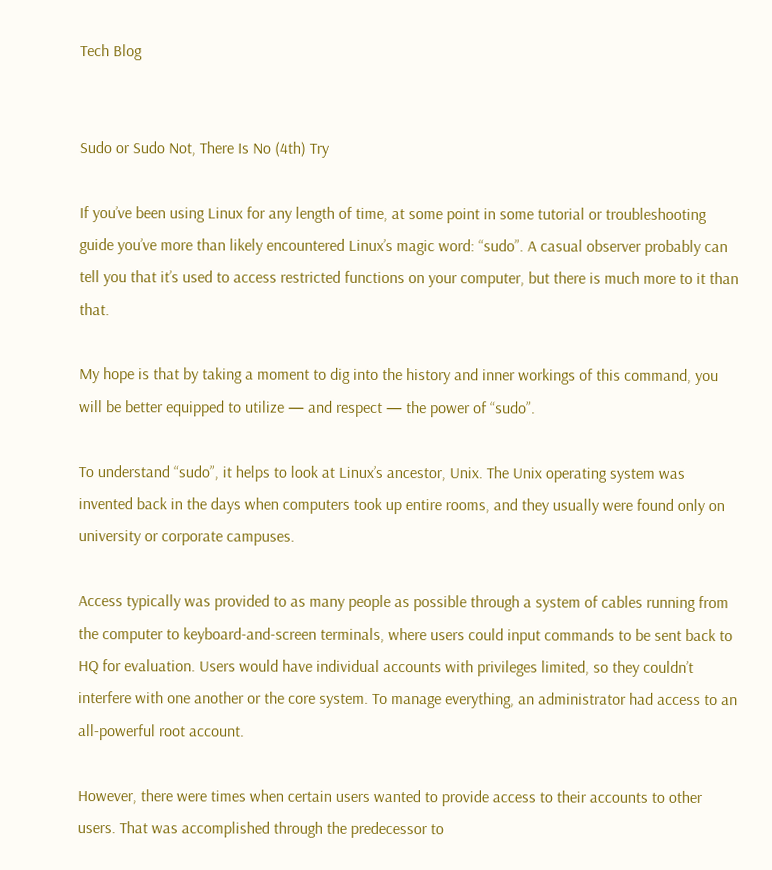Tech Blog


Sudo or Sudo Not, There Is No (4th) Try

If you’ve been using Linux for any length of time, at some point in some tutorial or troubleshooting guide you’ve more than likely encountered Linux’s magic word: “sudo”. A casual observer probably can tell you that it’s used to access restricted functions on your computer, but there is much more to it than that.

My hope is that by taking a moment to dig into the history and inner workings of this command, you will be better equipped to utilize — and respect — the power of “sudo”.

To understand “sudo”, it helps to look at Linux’s ancestor, Unix. The Unix operating system was invented back in the days when computers took up entire rooms, and they usually were found only on university or corporate campuses.

Access typically was provided to as many people as possible through a system of cables running from the computer to keyboard-and-screen terminals, where users could input commands to be sent back to HQ for evaluation. Users would have individual accounts with privileges limited, so they couldn’t interfere with one another or the core system. To manage everything, an administrator had access to an all-powerful root account.

However, there were times when certain users wanted to provide access to their accounts to other users. That was accomplished through the predecessor to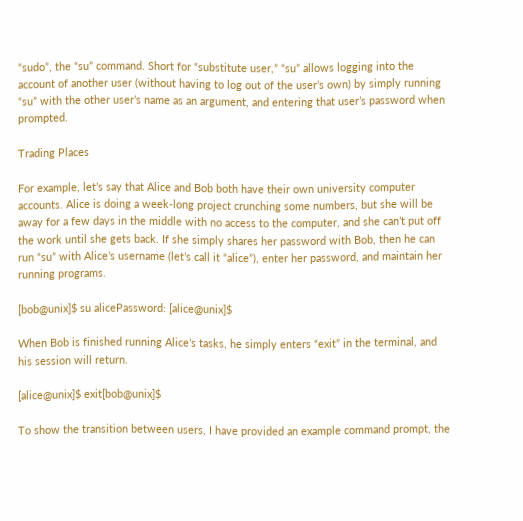“sudo”, the “su” command. Short for “substitute user,” “su” allows logging into the account of another user (without having to log out of the user’s own) by simply running “su” with the other user’s name as an argument, and entering that user’s password when prompted.

Trading Places

For example, let’s say that Alice and Bob both have their own university computer accounts. Alice is doing a week-long project crunching some numbers, but she will be away for a few days in the middle with no access to the computer, and she can’t put off the work until she gets back. If she simply shares her password with Bob, then he can run “su” with Alice’s username (let’s call it “alice”), enter her password, and maintain her running programs.

[bob@unix]$ su alicePassword: [alice@unix]$

When Bob is finished running Alice’s tasks, he simply enters “exit” in the terminal, and his session will return.

[alice@unix]$ exit[bob@unix]$

To show the transition between users, I have provided an example command prompt, the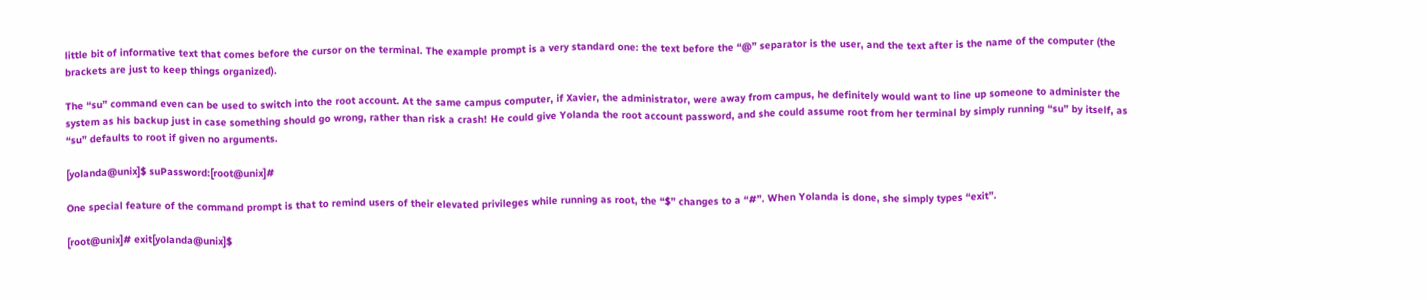little bit of informative text that comes before the cursor on the terminal. The example prompt is a very standard one: the text before the “@” separator is the user, and the text after is the name of the computer (the brackets are just to keep things organized).

The “su” command even can be used to switch into the root account. At the same campus computer, if Xavier, the administrator, were away from campus, he definitely would want to line up someone to administer the system as his backup just in case something should go wrong, rather than risk a crash! He could give Yolanda the root account password, and she could assume root from her terminal by simply running “su” by itself, as “su” defaults to root if given no arguments.

[yolanda@unix]$ suPassword:[root@unix]#

One special feature of the command prompt is that to remind users of their elevated privileges while running as root, the “$” changes to a “#”. When Yolanda is done, she simply types “exit”.

[root@unix]# exit[yolanda@unix]$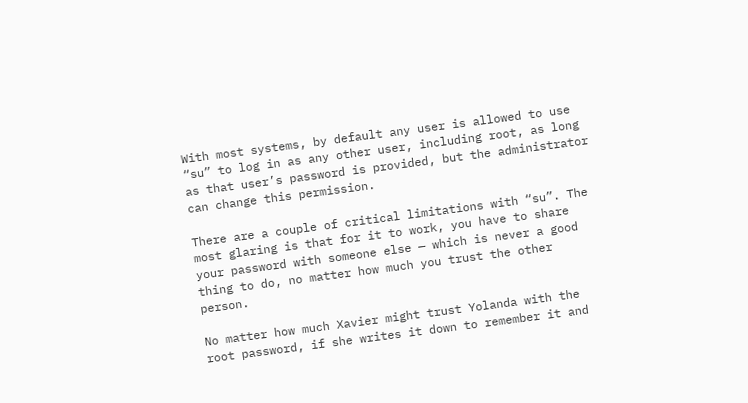With most systems, by default any user is allowed to use “su” to log in as any other user, including root, as long as that user’s password is provided, but the administrator can change this permission.

There are a couple of critical limitations with “su”. The most glaring is that for it to work, you have to share your password with someone else — which is never a good thing to do, no matter how much you trust the other person.

No matter how much Xavier might trust Yolanda with the root password, if she writes it down to remember it and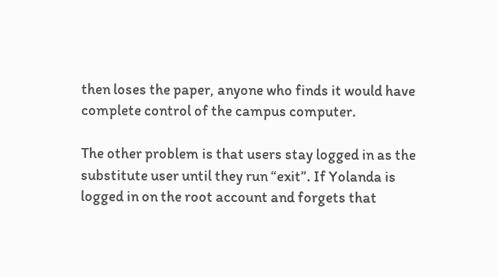then loses the paper, anyone who finds it would have complete control of the campus computer.

The other problem is that users stay logged in as the substitute user until they run “exit”. If Yolanda is logged in on the root account and forgets that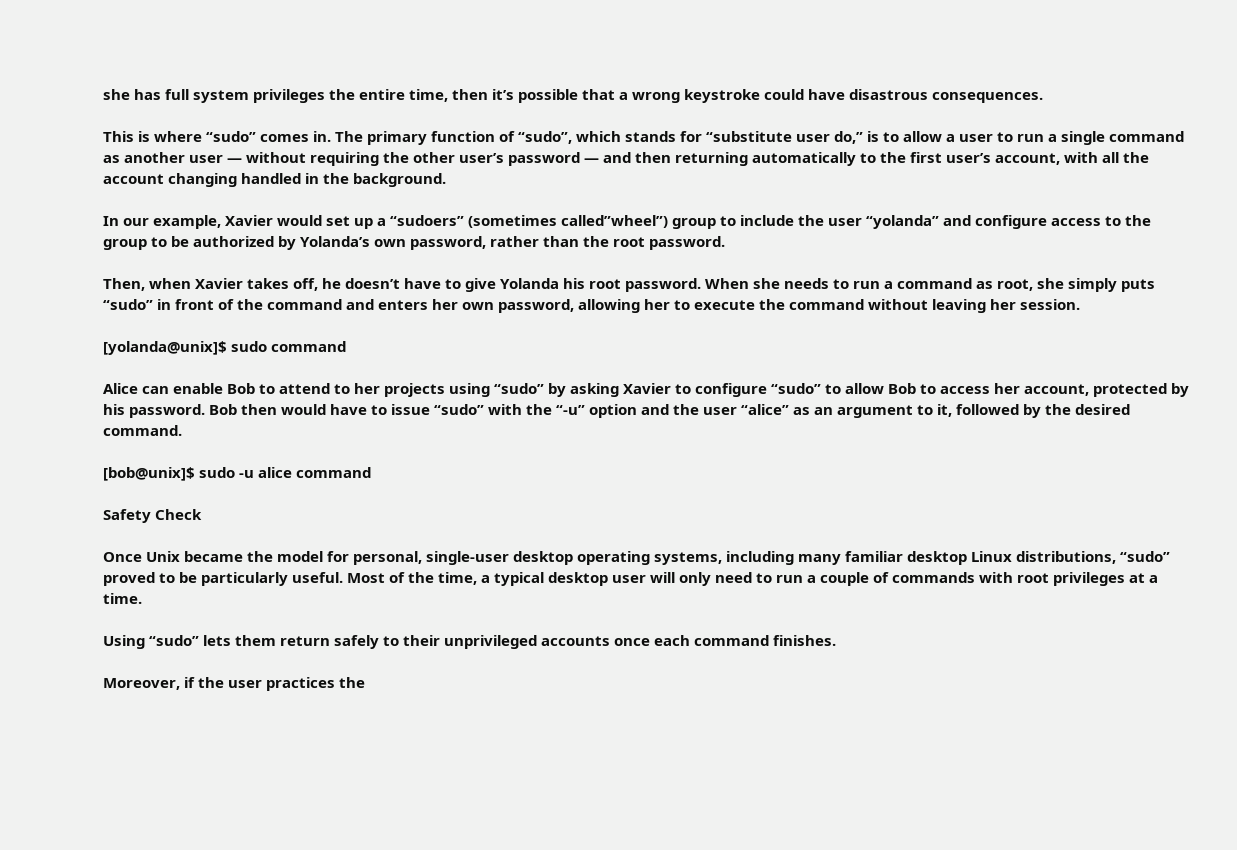she has full system privileges the entire time, then it’s possible that a wrong keystroke could have disastrous consequences.

This is where “sudo” comes in. The primary function of “sudo”, which stands for “substitute user do,” is to allow a user to run a single command as another user — without requiring the other user’s password — and then returning automatically to the first user’s account, with all the account changing handled in the background.

In our example, Xavier would set up a “sudoers” (sometimes called”wheel”) group to include the user “yolanda” and configure access to the group to be authorized by Yolanda’s own password, rather than the root password.

Then, when Xavier takes off, he doesn’t have to give Yolanda his root password. When she needs to run a command as root, she simply puts “sudo” in front of the command and enters her own password, allowing her to execute the command without leaving her session.

[yolanda@unix]$ sudo command

Alice can enable Bob to attend to her projects using “sudo” by asking Xavier to configure “sudo” to allow Bob to access her account, protected by his password. Bob then would have to issue “sudo” with the “-u” option and the user “alice” as an argument to it, followed by the desired command.

[bob@unix]$ sudo -u alice command

Safety Check

Once Unix became the model for personal, single-user desktop operating systems, including many familiar desktop Linux distributions, “sudo” proved to be particularly useful. Most of the time, a typical desktop user will only need to run a couple of commands with root privileges at a time.

Using “sudo” lets them return safely to their unprivileged accounts once each command finishes.

Moreover, if the user practices the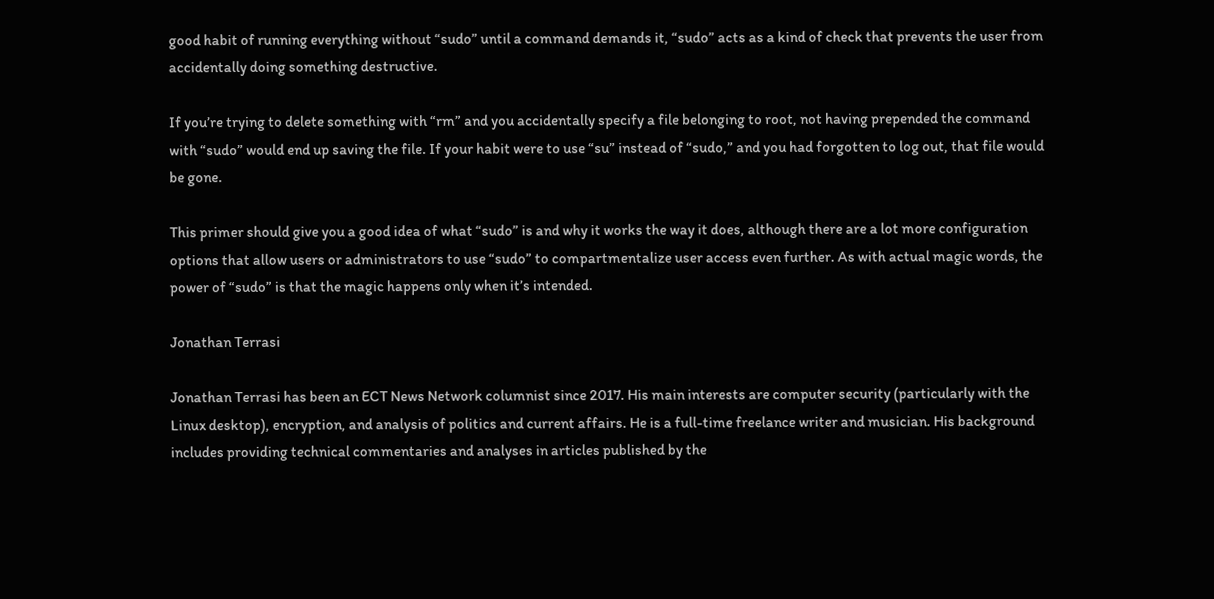good habit of running everything without “sudo” until a command demands it, “sudo” acts as a kind of check that prevents the user from accidentally doing something destructive.

If you’re trying to delete something with “rm” and you accidentally specify a file belonging to root, not having prepended the command with “sudo” would end up saving the file. If your habit were to use “su” instead of “sudo,” and you had forgotten to log out, that file would be gone.

This primer should give you a good idea of what “sudo” is and why it works the way it does, although there are a lot more configuration options that allow users or administrators to use “sudo” to compartmentalize user access even further. As with actual magic words, the power of “sudo” is that the magic happens only when it’s intended.

Jonathan Terrasi

Jonathan Terrasi has been an ECT News Network columnist since 2017. His main interests are computer security (particularly with the Linux desktop), encryption, and analysis of politics and current affairs. He is a full-time freelance writer and musician. His background includes providing technical commentaries and analyses in articles published by the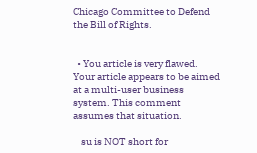Chicago Committee to Defend the Bill of Rights.


  • You article is very flawed. Your article appears to be aimed at a multi-user business system. This comment assumes that situation.

    su is NOT short for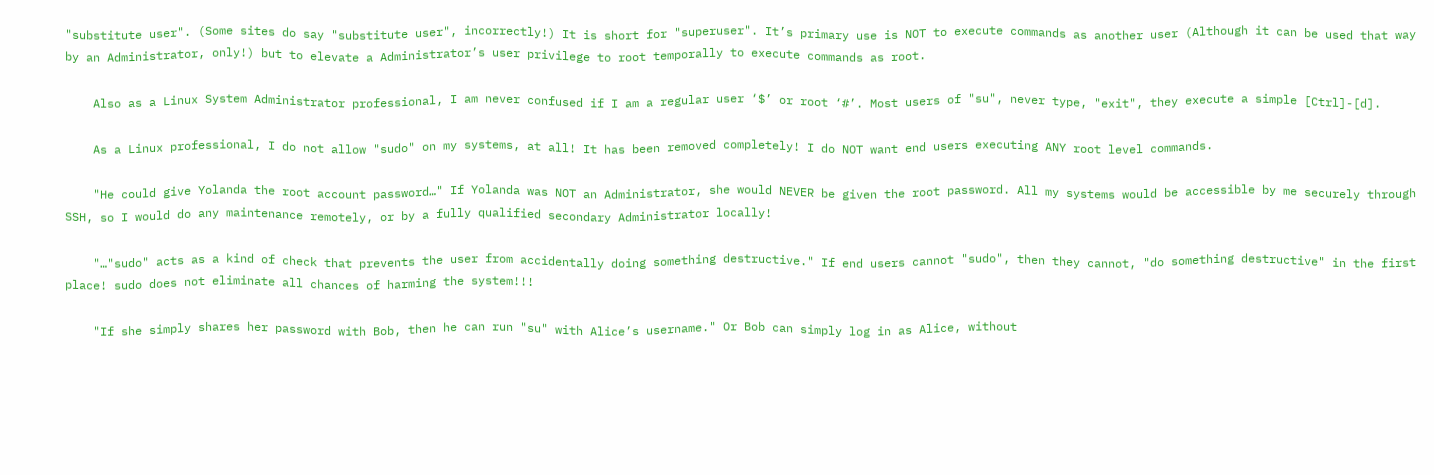"substitute user". (Some sites do say "substitute user", incorrectly!) It is short for "superuser". It’s primary use is NOT to execute commands as another user (Although it can be used that way by an Administrator, only!) but to elevate a Administrator’s user privilege to root temporally to execute commands as root.

    Also as a Linux System Administrator professional, I am never confused if I am a regular user ‘$’ or root ‘#’. Most users of "su", never type, "exit", they execute a simple [Ctrl]-[d].

    As a Linux professional, I do not allow "sudo" on my systems, at all! It has been removed completely! I do NOT want end users executing ANY root level commands.

    "He could give Yolanda the root account password…" If Yolanda was NOT an Administrator, she would NEVER be given the root password. All my systems would be accessible by me securely through SSH, so I would do any maintenance remotely, or by a fully qualified secondary Administrator locally!

    "…"sudo" acts as a kind of check that prevents the user from accidentally doing something destructive." If end users cannot "sudo", then they cannot, "do something destructive" in the first place! sudo does not eliminate all chances of harming the system!!!

    "If she simply shares her password with Bob, then he can run "su" with Alice’s username." Or Bob can simply log in as Alice, without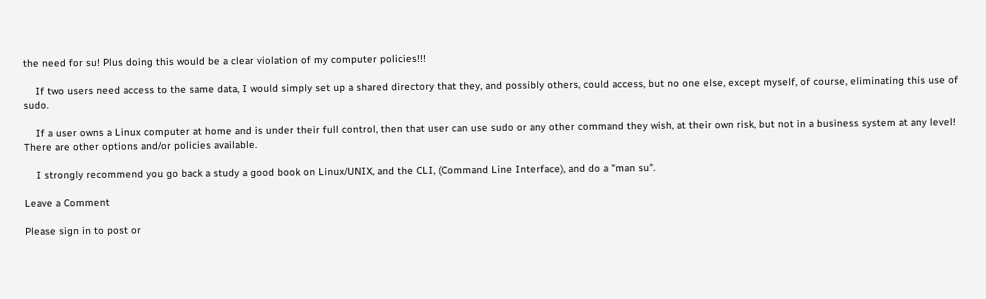the need for su! Plus doing this would be a clear violation of my computer policies!!!

    If two users need access to the same data, I would simply set up a shared directory that they, and possibly others, could access, but no one else, except myself, of course, eliminating this use of sudo.

    If a user owns a Linux computer at home and is under their full control, then that user can use sudo or any other command they wish, at their own risk, but not in a business system at any level! There are other options and/or policies available.

    I strongly recommend you go back a study a good book on Linux/UNIX, and the CLI, (Command Line Interface), and do a "man su".

Leave a Comment

Please sign in to post or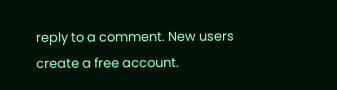reply to a comment. New users create a free account.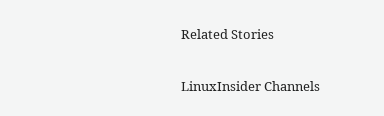Related Stories

LinuxInsider Channels